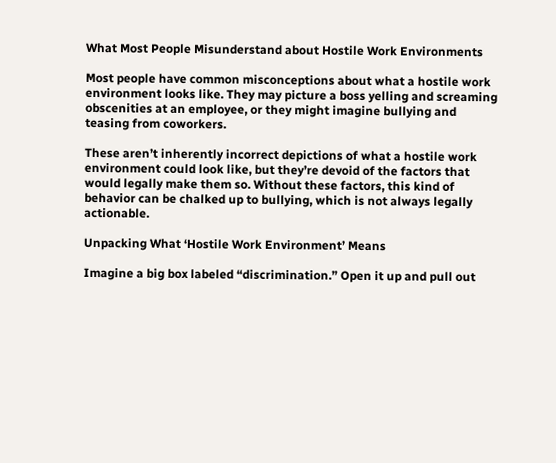What Most People Misunderstand about Hostile Work Environments

Most people have common misconceptions about what a hostile work environment looks like. They may picture a boss yelling and screaming obscenities at an employee, or they might imagine bullying and teasing from coworkers.

These aren’t inherently incorrect depictions of what a hostile work environment could look like, but they’re devoid of the factors that would legally make them so. Without these factors, this kind of behavior can be chalked up to bullying, which is not always legally actionable.

Unpacking What ‘Hostile Work Environment’ Means

Imagine a big box labeled “discrimination.” Open it up and pull out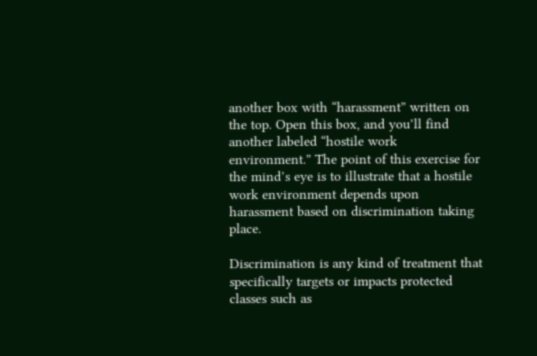another box with “harassment” written on the top. Open this box, and you’ll find another labeled “hostile work environment.” The point of this exercise for the mind’s eye is to illustrate that a hostile work environment depends upon harassment based on discrimination taking place.

Discrimination is any kind of treatment that specifically targets or impacts protected classes such as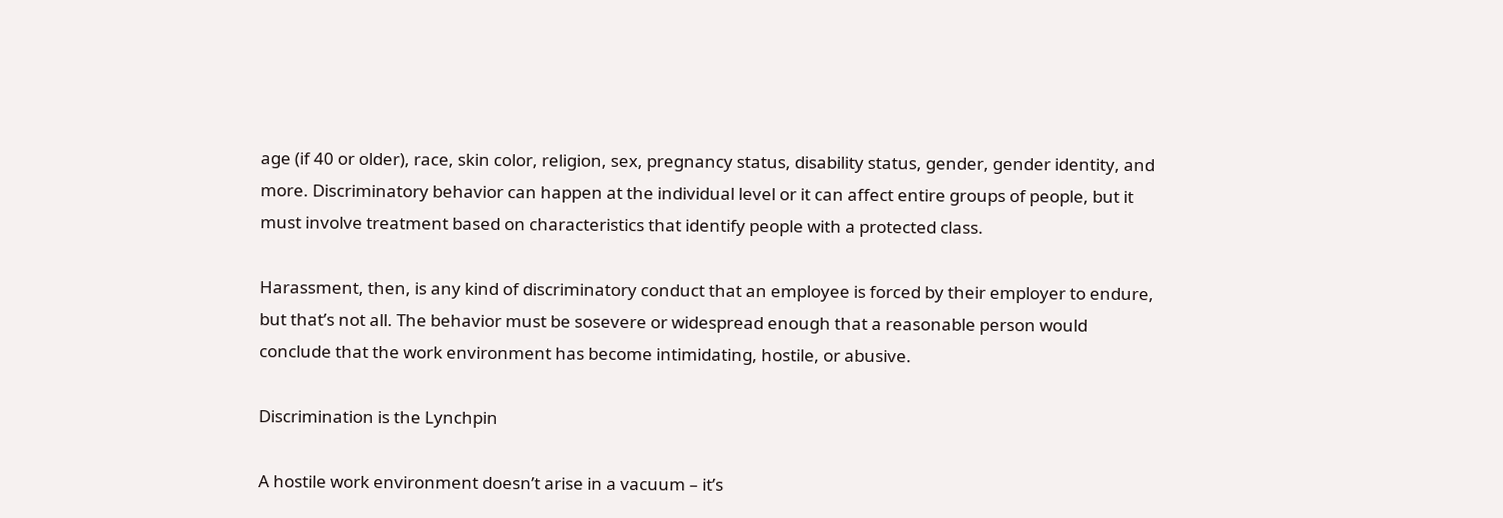age (if 40 or older), race, skin color, religion, sex, pregnancy status, disability status, gender, gender identity, and more. Discriminatory behavior can happen at the individual level or it can affect entire groups of people, but it must involve treatment based on characteristics that identify people with a protected class.

Harassment, then, is any kind of discriminatory conduct that an employee is forced by their employer to endure, but that’s not all. The behavior must be sosevere or widespread enough that a reasonable person would conclude that the work environment has become intimidating, hostile, or abusive.

Discrimination is the Lynchpin

A hostile work environment doesn’t arise in a vacuum – it’s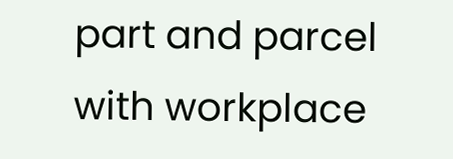part and parcel with workplace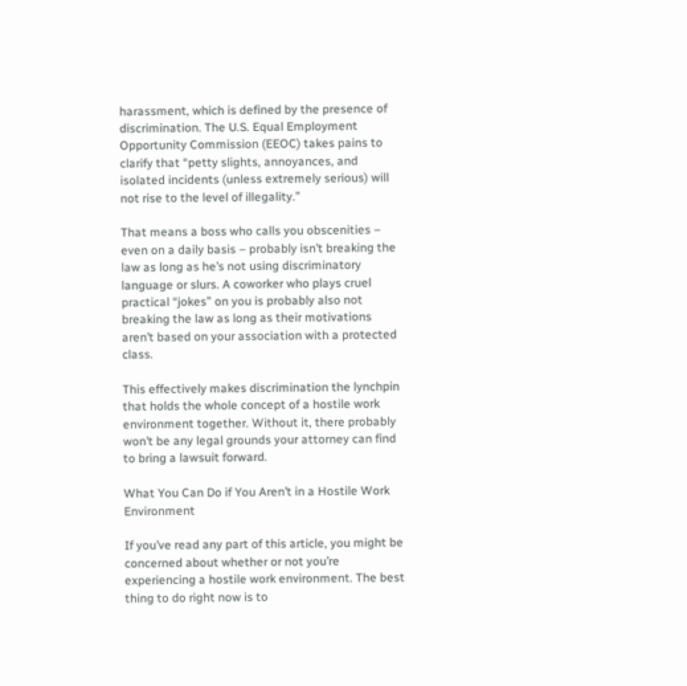harassment, which is defined by the presence of discrimination. The U.S. Equal Employment Opportunity Commission (EEOC) takes pains to clarify that “petty slights, annoyances, and isolated incidents (unless extremely serious) will not rise to the level of illegality.”

That means a boss who calls you obscenities – even on a daily basis – probably isn’t breaking the law as long as he’s not using discriminatory language or slurs. A coworker who plays cruel practical “jokes” on you is probably also not breaking the law as long as their motivations aren’t based on your association with a protected class.

This effectively makes discrimination the lynchpin that holds the whole concept of a hostile work environment together. Without it, there probably won’t be any legal grounds your attorney can find to bring a lawsuit forward.

What You Can Do if You Aren’t in a Hostile Work Environment

If you’ve read any part of this article, you might be concerned about whether or not you’re experiencing a hostile work environment. The best thing to do right now is to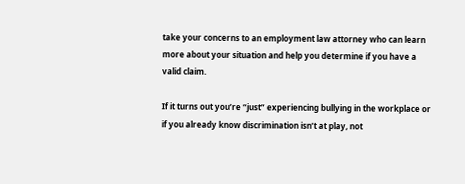take your concerns to an employment law attorney who can learn more about your situation and help you determine if you have a valid claim.

If it turns out you’re “just” experiencing bullying in the workplace or if you already know discrimination isn’t at play, not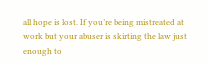all hope is lost. If you’re being mistreated at work but your abuser is skirting the law just enough to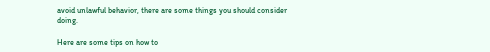avoid unlawful behavior, there are some things you should consider doing.

Here are some tips on how to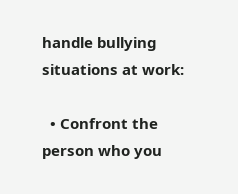handle bullying situations at work:

  • Confront the person who you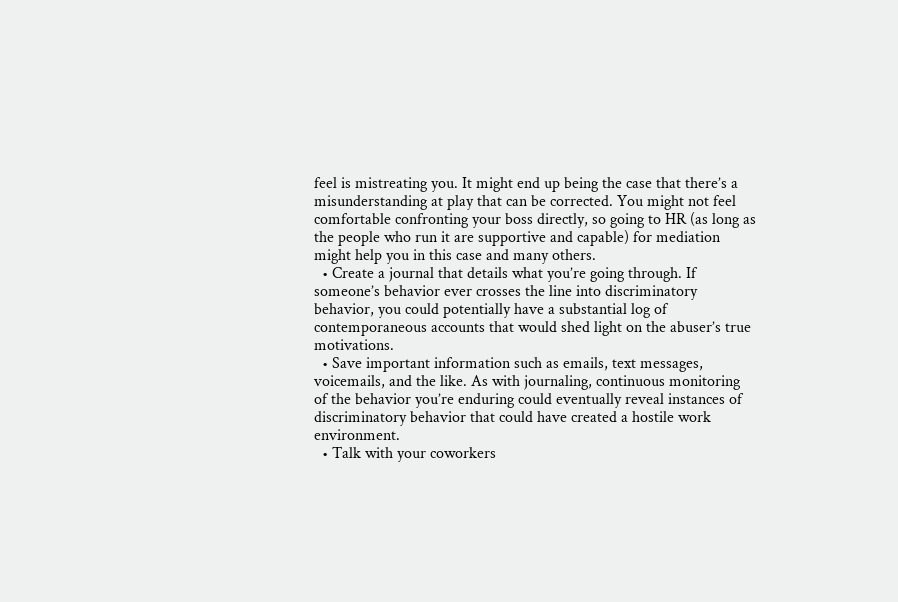feel is mistreating you. It might end up being the case that there’s a misunderstanding at play that can be corrected. You might not feel comfortable confronting your boss directly, so going to HR (as long as the people who run it are supportive and capable) for mediation might help you in this case and many others.
  • Create a journal that details what you’re going through. If someone’s behavior ever crosses the line into discriminatory behavior, you could potentially have a substantial log of contemporaneous accounts that would shed light on the abuser’s true motivations.
  • Save important information such as emails, text messages, voicemails, and the like. As with journaling, continuous monitoring of the behavior you’re enduring could eventually reveal instances of discriminatory behavior that could have created a hostile work environment.
  • Talk with your coworkers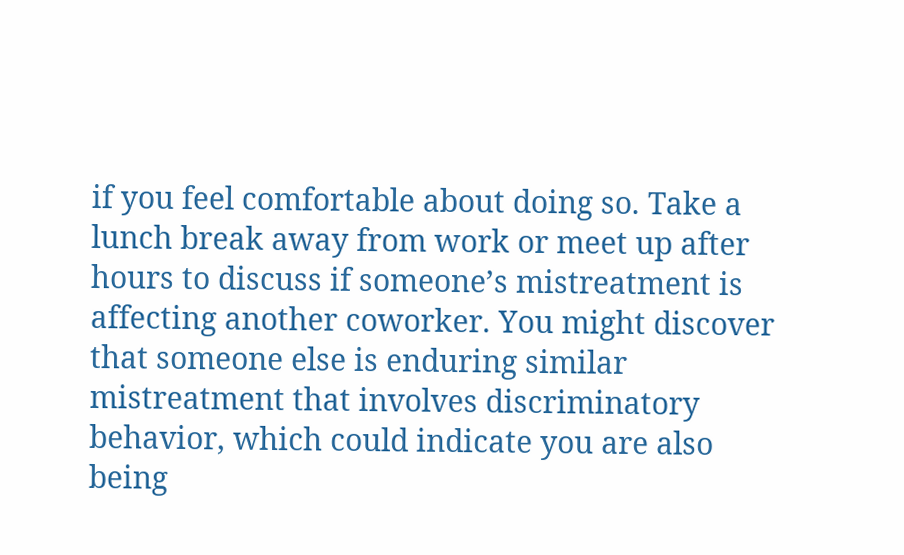if you feel comfortable about doing so. Take a lunch break away from work or meet up after hours to discuss if someone’s mistreatment is affecting another coworker. You might discover that someone else is enduring similar mistreatment that involves discriminatory behavior, which could indicate you are also being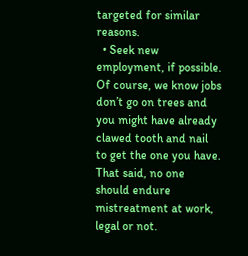targeted for similar reasons.
  • Seek new employment, if possible. Of course, we know jobs don’t go on trees and you might have already clawed tooth and nail to get the one you have. That said, no one should endure mistreatment at work, legal or not.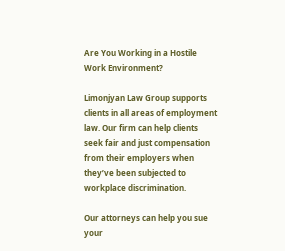Are You Working in a Hostile Work Environment?

Limonjyan Law Group supports clients in all areas of employment law. Our firm can help clients seek fair and just compensation from their employers when they’ve been subjected to workplace discrimination.

Our attorneys can help you sue your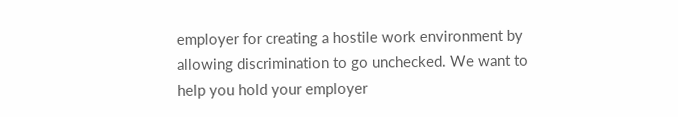employer for creating a hostile work environment by allowing discrimination to go unchecked. We want to help you hold your employer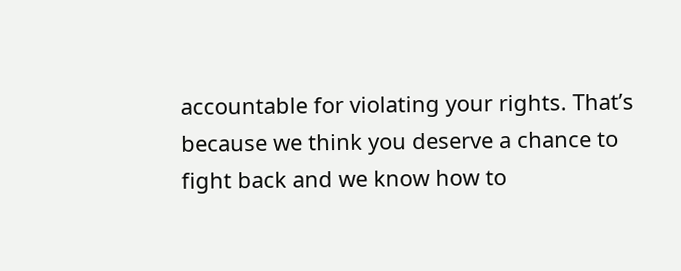accountable for violating your rights. That’s because we think you deserve a chance to fight back and we know how to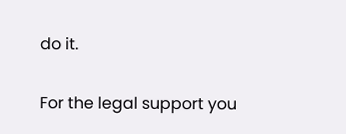do it.

For the legal support you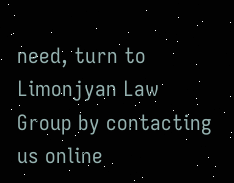need, turn to Limonjyan Law Group by contacting us online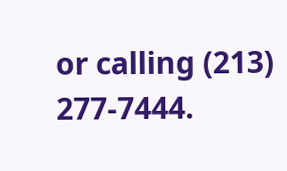or calling (213) 277-7444.